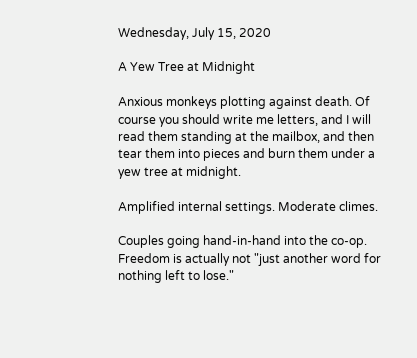Wednesday, July 15, 2020

A Yew Tree at Midnight

Anxious monkeys plotting against death. Of course you should write me letters, and I will read them standing at the mailbox, and then tear them into pieces and burn them under a yew tree at midnight.

Amplified internal settings. Moderate climes.

Couples going hand-in-hand into the co-op. Freedom is actually not "just another word for nothing left to lose."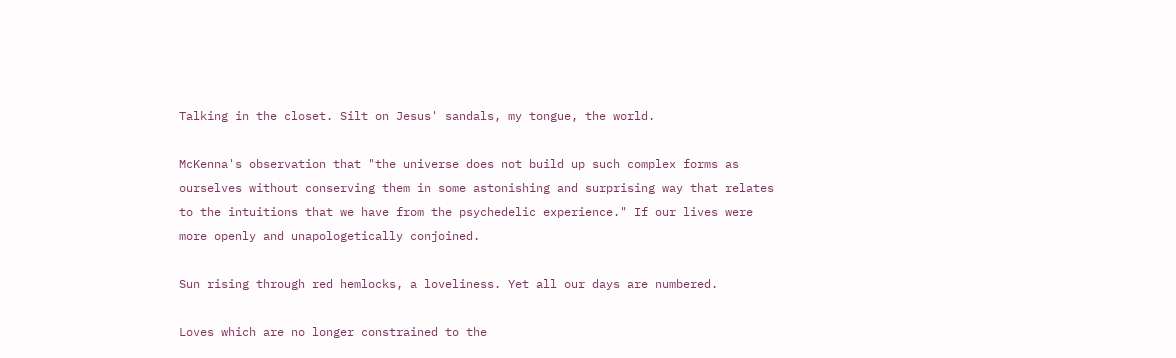Talking in the closet. Silt on Jesus' sandals, my tongue, the world.

McKenna's observation that "the universe does not build up such complex forms as ourselves without conserving them in some astonishing and surprising way that relates to the intuitions that we have from the psychedelic experience." If our lives were more openly and unapologetically conjoined.

Sun rising through red hemlocks, a loveliness. Yet all our days are numbered.

Loves which are no longer constrained to the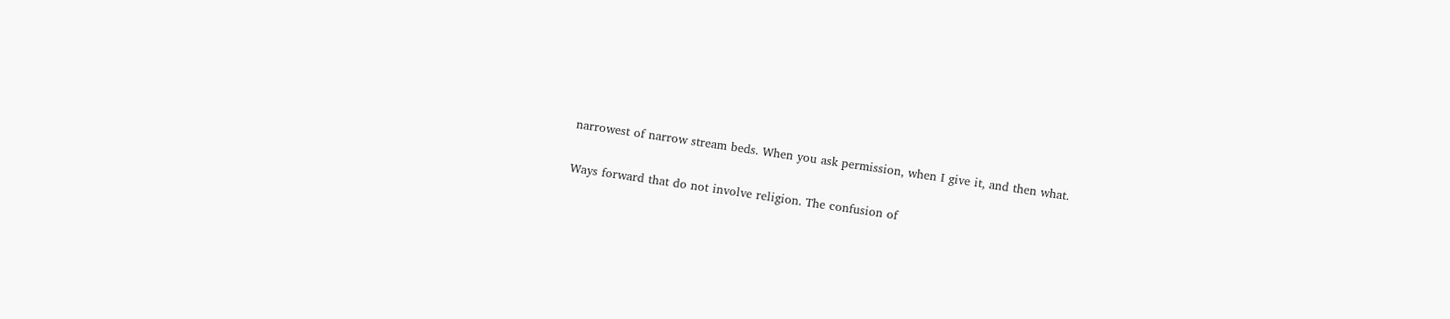narrowest of narrow stream beds. When you ask permission, when I give it, and then what.

Ways forward that do not involve religion. The confusion of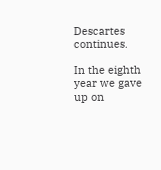Descartes continues.

In the eighth year we gave up on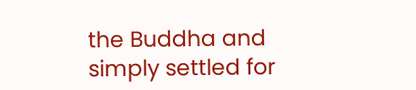the Buddha and simply settled for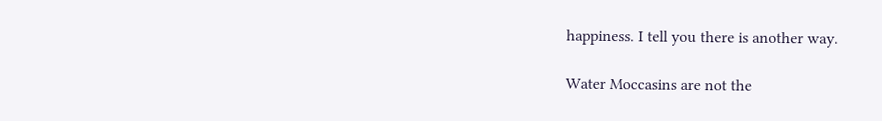happiness. I tell you there is another way.

Water Moccasins are not the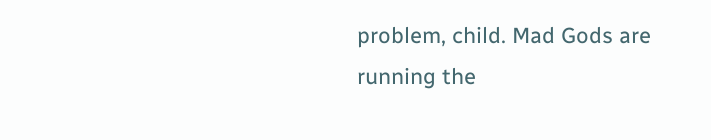problem, child. Mad Gods are running the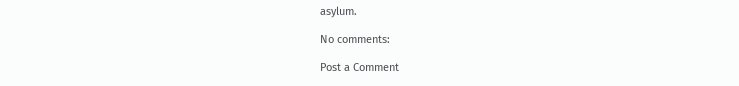asylum.

No comments:

Post a Comment